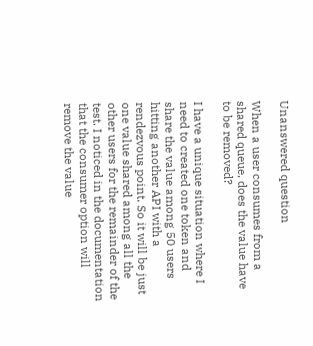Unanswered question

When a user consumes from a shared queue, does the value have to be removed?

I have a unique situation where I need to created one token and share the value among 50 users hitting another API with a rendezvous point. So it will be just one value shared among all the other users for the remainder of the test. I noticed in the documentation that the consumer option will remove the value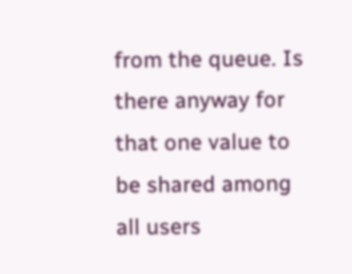from the queue. Is there anyway for that one value to be shared among all users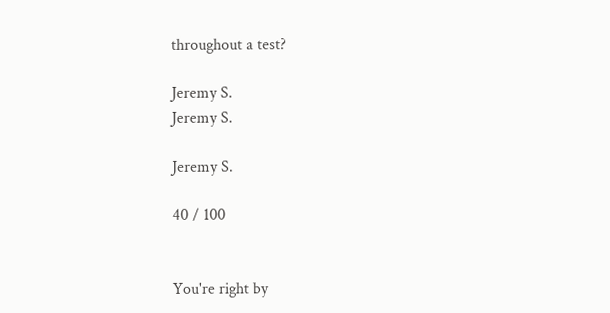throughout a test?

Jeremy S.
Jeremy S.

Jeremy S.

40 / 100


You're right by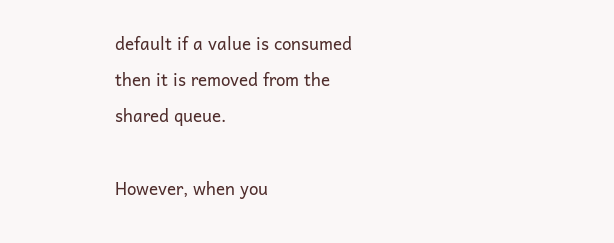default if a value is consumed then it is removed from the shared queue.

However, when you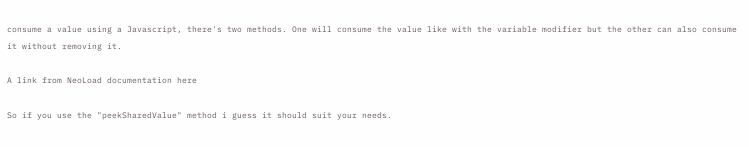consume a value using a Javascript, there's two methods. One will consume the value like with the variable modifier but the other can also consume it without removing it.

A link from NeoLoad documentation here

So if you use the "peekSharedValue" method i guess it should suit your needs.